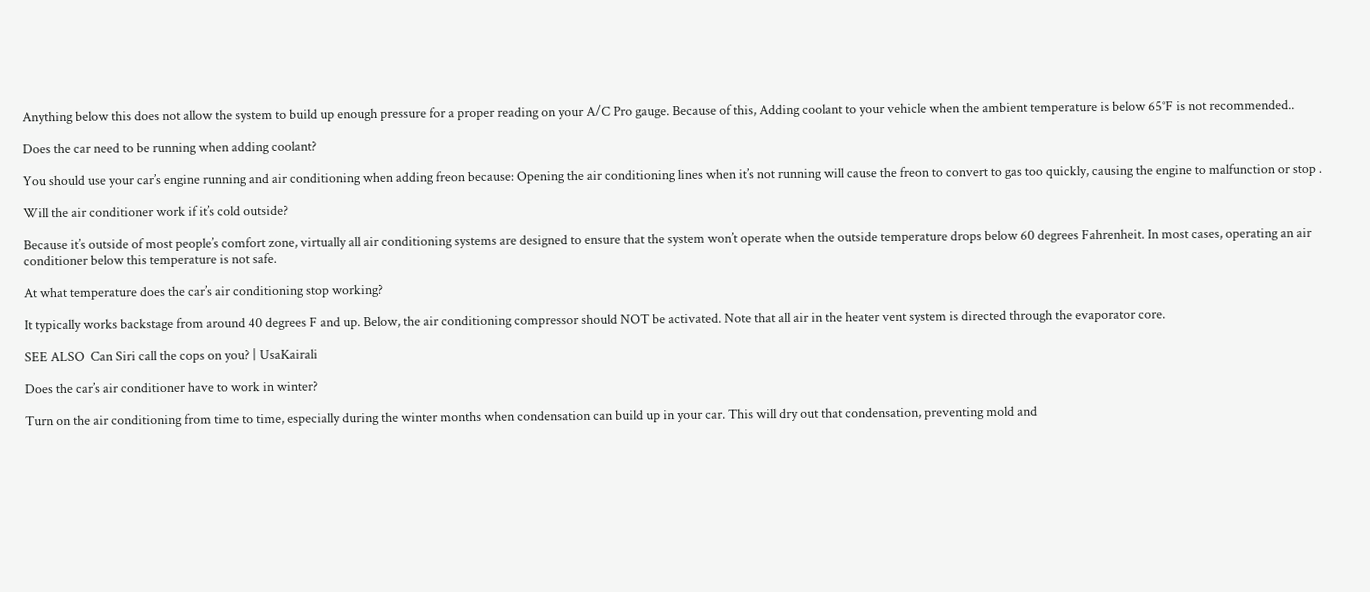Anything below this does not allow the system to build up enough pressure for a proper reading on your A/C Pro gauge. Because of this, Adding coolant to your vehicle when the ambient temperature is below 65°F is not recommended..

Does the car need to be running when adding coolant?

You should use your car’s engine running and air conditioning when adding freon because: Opening the air conditioning lines when it’s not running will cause the freon to convert to gas too quickly, causing the engine to malfunction or stop .

Will the air conditioner work if it’s cold outside?

Because it’s outside of most people’s comfort zone, virtually all air conditioning systems are designed to ensure that the system won’t operate when the outside temperature drops below 60 degrees Fahrenheit. In most cases, operating an air conditioner below this temperature is not safe.

At what temperature does the car’s air conditioning stop working?

It typically works backstage from around 40 degrees F and up. Below, the air conditioning compressor should NOT be activated. Note that all air in the heater vent system is directed through the evaporator core.

SEE ALSO  Can Siri call the cops on you? | UsaKairali

Does the car’s air conditioner have to work in winter?

Turn on the air conditioning from time to time, especially during the winter months when condensation can build up in your car. This will dry out that condensation, preventing mold and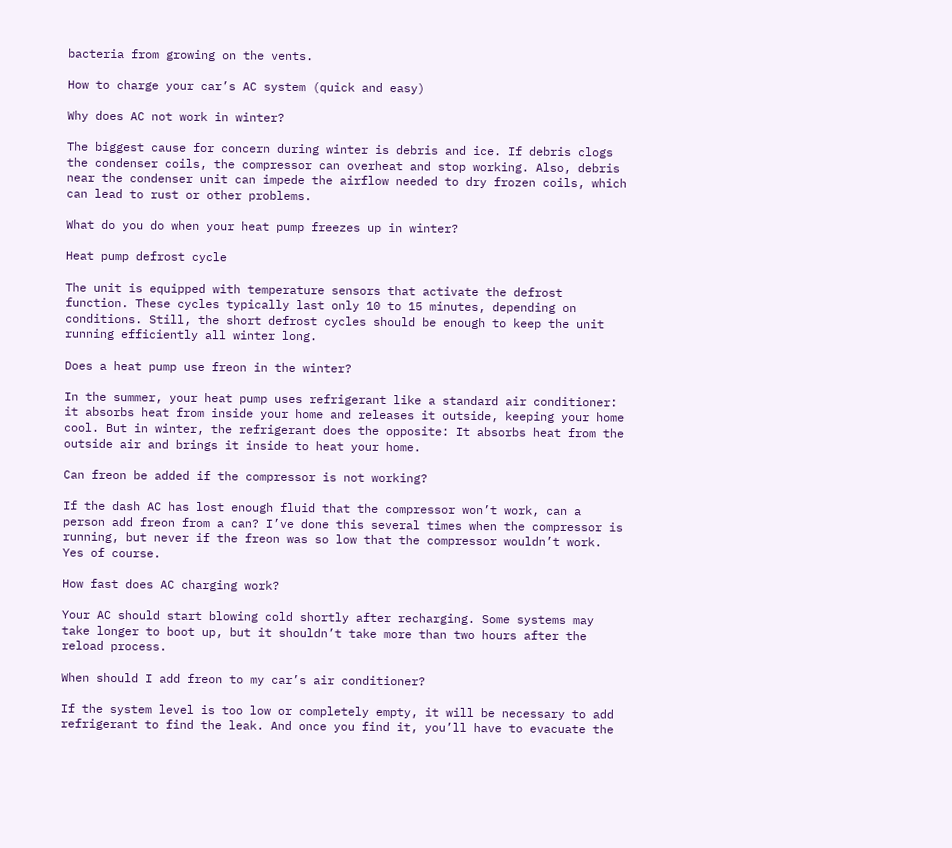bacteria from growing on the vents.

How to charge your car’s AC system (quick and easy)

Why does AC not work in winter?

The biggest cause for concern during winter is debris and ice. If debris clogs the condenser coils, the compressor can overheat and stop working. Also, debris near the condenser unit can impede the airflow needed to dry frozen coils, which can lead to rust or other problems.

What do you do when your heat pump freezes up in winter?

Heat pump defrost cycle

The unit is equipped with temperature sensors that activate the defrost function. These cycles typically last only 10 to 15 minutes, depending on conditions. Still, the short defrost cycles should be enough to keep the unit running efficiently all winter long.

Does a heat pump use freon in the winter?

In the summer, your heat pump uses refrigerant like a standard air conditioner: it absorbs heat from inside your home and releases it outside, keeping your home cool. But in winter, the refrigerant does the opposite: It absorbs heat from the outside air and brings it inside to heat your home.

Can freon be added if the compressor is not working?

If the dash AC has lost enough fluid that the compressor won’t work, can a person add freon from a can? I’ve done this several times when the compressor is running, but never if the freon was so low that the compressor wouldn’t work. Yes of course.

How fast does AC charging work?

Your AC should start blowing cold shortly after recharging. Some systems may take longer to boot up, but it shouldn’t take more than two hours after the reload process.

When should I add freon to my car’s air conditioner?

If the system level is too low or completely empty, it will be necessary to add refrigerant to find the leak. And once you find it, you’ll have to evacuate the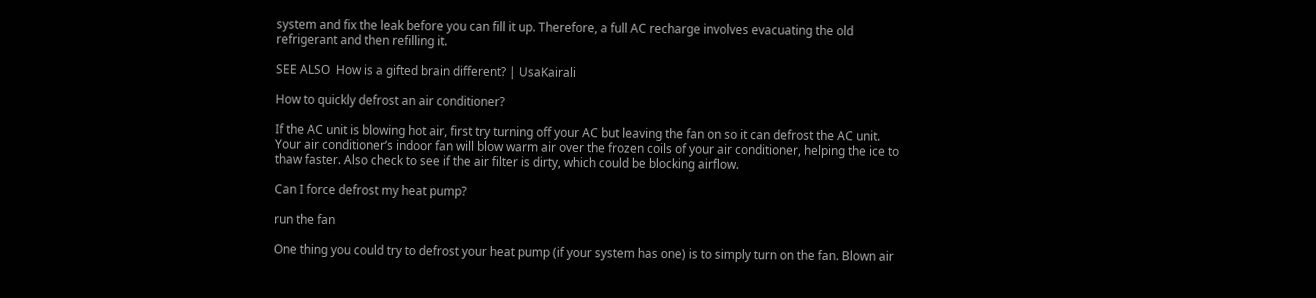system and fix the leak before you can fill it up. Therefore, a full AC recharge involves evacuating the old refrigerant and then refilling it.

SEE ALSO  How is a gifted brain different? | UsaKairali

How to quickly defrost an air conditioner?

If the AC unit is blowing hot air, first try turning off your AC but leaving the fan on so it can defrost the AC unit. Your air conditioner’s indoor fan will blow warm air over the frozen coils of your air conditioner, helping the ice to thaw faster. Also check to see if the air filter is dirty, which could be blocking airflow.

Can I force defrost my heat pump?

run the fan

One thing you could try to defrost your heat pump (if your system has one) is to simply turn on the fan. Blown air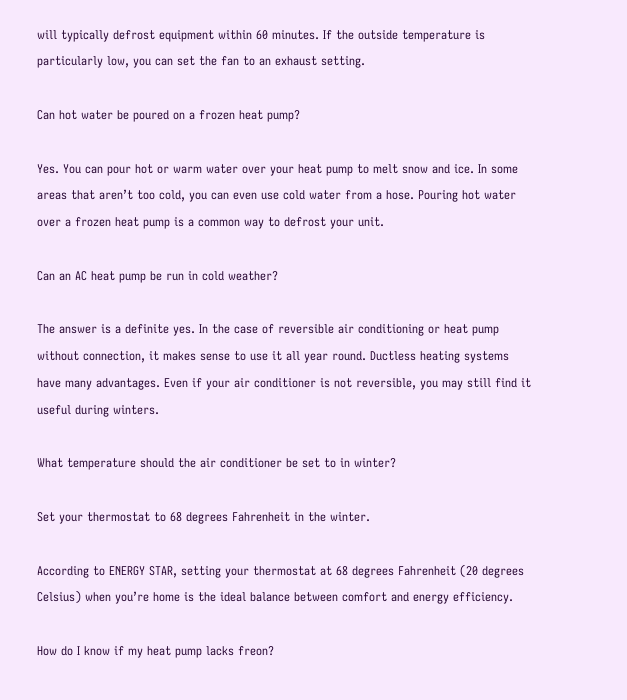will typically defrost equipment within 60 minutes. If the outside temperature is particularly low, you can set the fan to an exhaust setting.

Can hot water be poured on a frozen heat pump?

Yes. You can pour hot or warm water over your heat pump to melt snow and ice. In some areas that aren’t too cold, you can even use cold water from a hose. Pouring hot water over a frozen heat pump is a common way to defrost your unit.

Can an AC heat pump be run in cold weather?

The answer is a definite yes. In the case of reversible air conditioning or heat pump without connection, it makes sense to use it all year round. Ductless heating systems have many advantages. Even if your air conditioner is not reversible, you may still find it useful during winters.

What temperature should the air conditioner be set to in winter?

Set your thermostat to 68 degrees Fahrenheit in the winter.

According to ENERGY STAR, setting your thermostat at 68 degrees Fahrenheit (20 degrees Celsius) when you’re home is the ideal balance between comfort and energy efficiency.

How do I know if my heat pump lacks freon?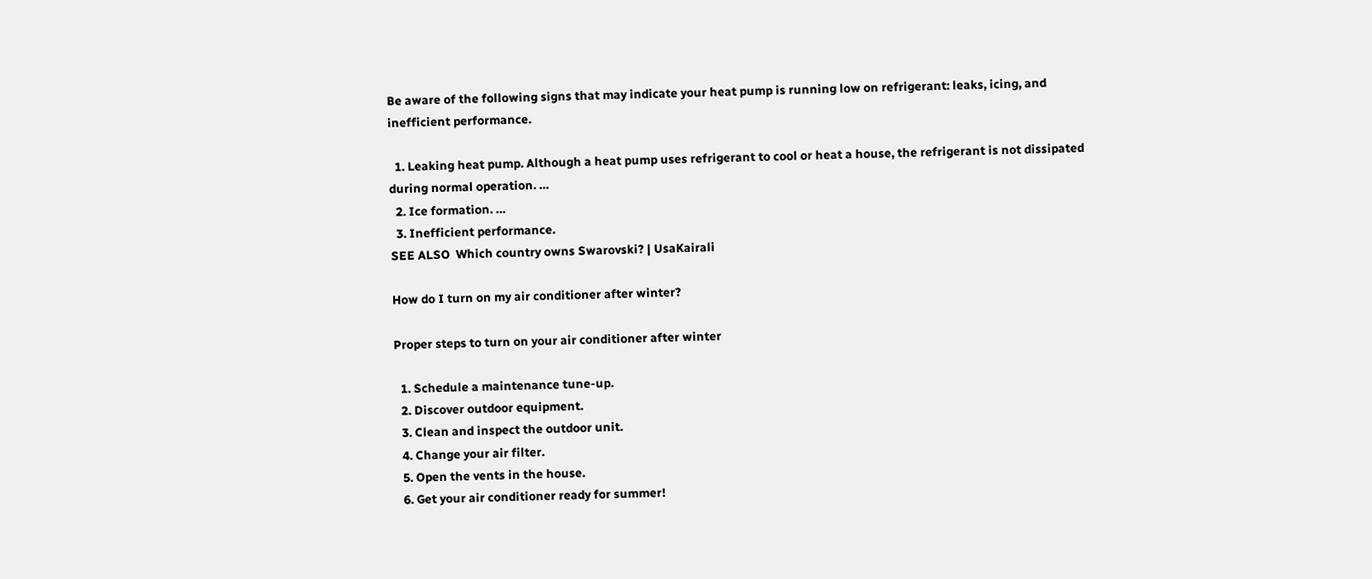Be aware of the following signs that may indicate your heat pump is running low on refrigerant: leaks, icing, and inefficient performance.

  1. Leaking heat pump. Although a heat pump uses refrigerant to cool or heat a house, the refrigerant is not dissipated during normal operation. …
  2. Ice formation. …
  3. Inefficient performance.
SEE ALSO  Which country owns Swarovski? | UsaKairali

How do I turn on my air conditioner after winter?

Proper steps to turn on your air conditioner after winter

  1. Schedule a maintenance tune-up.
  2. Discover outdoor equipment.
  3. Clean and inspect the outdoor unit.
  4. Change your air filter.
  5. Open the vents in the house.
  6. Get your air conditioner ready for summer!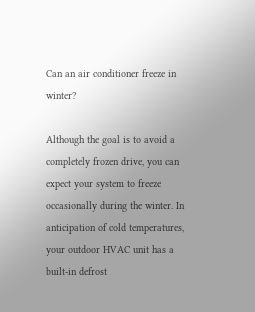Can an air conditioner freeze in winter?

Although the goal is to avoid a completely frozen drive, you can expect your system to freeze occasionally during the winter. In anticipation of cold temperatures, your outdoor HVAC unit has a built-in defrost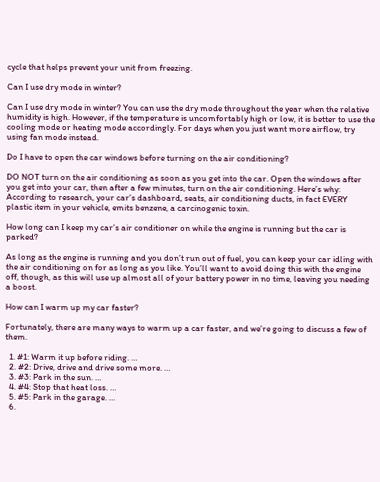cycle that helps prevent your unit from freezing.

Can I use dry mode in winter?

Can I use dry mode in winter? You can use the dry mode throughout the year when the relative humidity is high. However, if the temperature is uncomfortably high or low, it is better to use the cooling mode or heating mode accordingly. For days when you just want more airflow, try using fan mode instead.

Do I have to open the car windows before turning on the air conditioning?

DO NOT turn on the air conditioning as soon as you get into the car. Open the windows after you get into your car, then after a few minutes, turn on the air conditioning. Here’s why: According to research, your car’s dashboard, seats, air conditioning ducts, in fact EVERY plastic item in your vehicle, emits benzene, a carcinogenic toxin.

How long can I keep my car’s air conditioner on while the engine is running but the car is parked?

As long as the engine is running and you don’t run out of fuel, you can keep your car idling with the air conditioning on for as long as you like. You’ll want to avoid doing this with the engine off, though, as this will use up almost all of your battery power in no time, leaving you needing a boost.

How can I warm up my car faster?

Fortunately, there are many ways to warm up a car faster, and we’re going to discuss a few of them.

  1. #1: Warm it up before riding. …
  2. #2: Drive, drive and drive some more. …
  3. #3: Park in the sun. …
  4. #4: Stop that heat loss. …
  5. #5: Park in the garage. …
  6.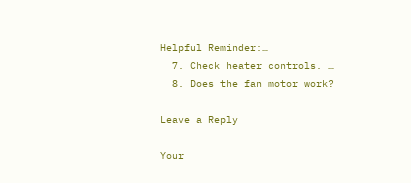Helpful Reminder:…
  7. Check heater controls. …
  8. Does the fan motor work?

Leave a Reply

Your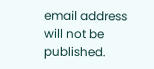email address will not be published.